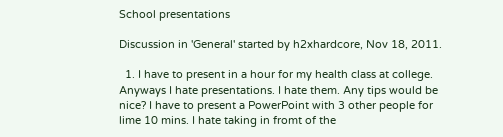School presentations

Discussion in 'General' started by h2xhardcore, Nov 18, 2011.

  1. I have to present in a hour for my health class at college. Anyways I hate presentations. I hate them. Any tips would be nice? I have to present a PowerPoint with 3 other people for lime 10 mins. I hate taking in fromt of the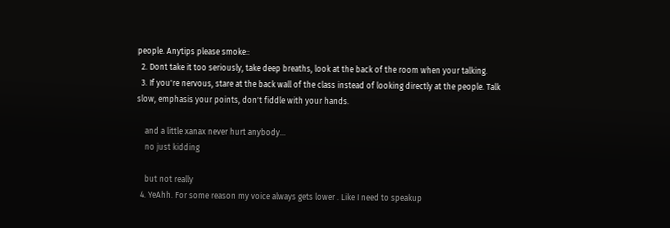people. Anytips please smoke::
  2. Dont take it too seriously, take deep breaths, look at the back of the room when your talking.
  3. If you're nervous, stare at the back wall of the class instead of looking directly at the people. Talk slow, emphasis your points, don't fiddle with your hands.

    and a little xanax never hurt anybody...
    no just kidding

    but not really
  4. YeAhh. For some reason my voice always gets lower . Like I need to speakup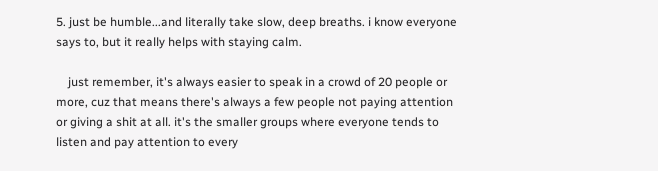5. just be humble...and literally take slow, deep breaths. i know everyone says to, but it really helps with staying calm.

    just remember, it's always easier to speak in a crowd of 20 people or more, cuz that means there's always a few people not paying attention or giving a shit at all. it's the smaller groups where everyone tends to listen and pay attention to every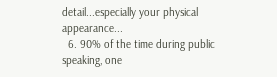detail...especially your physical appearance...
  6. 90% of the time during public speaking, one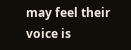may feel their voice is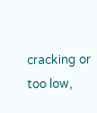cracking or too low,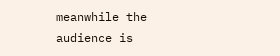meanwhile the audience is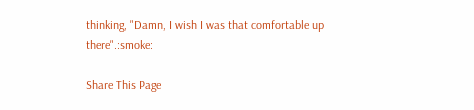thinking, "Damn, I wish I was that comfortable up there".:smoke:

Share This Page